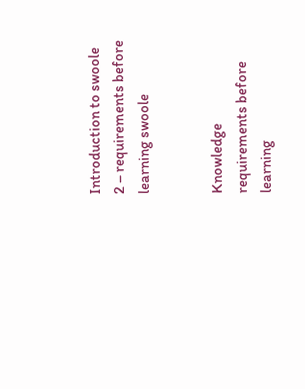Introduction to swoole 2 – requirements before learning swoole


Knowledge requirements before learning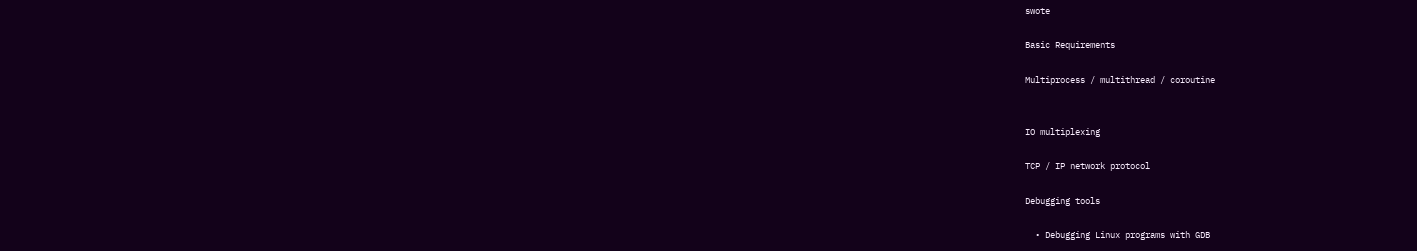swote

Basic Requirements

Multiprocess / multithread / coroutine


IO multiplexing

TCP / IP network protocol

Debugging tools

  • Debugging Linux programs with GDB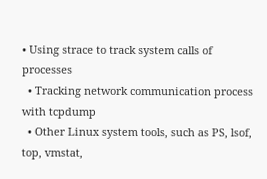• Using strace to track system calls of processes
  • Tracking network communication process with tcpdump
  • Other Linux system tools, such as PS, lsof, top, vmstat,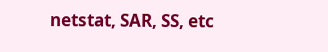netstat, SAR, SS, etc